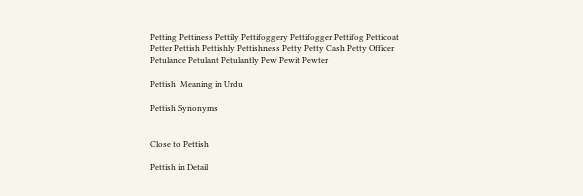Petting Pettiness Pettily Pettifoggery Pettifogger Pettifog Petticoat Petter Pettish Pettishly Pettishness Petty Petty Cash Petty Officer Petulance Petulant Petulantly Pew Pewit Pewter

Pettish  Meaning in Urdu

Pettish Synonyms


Close to Pettish

Pettish in Detail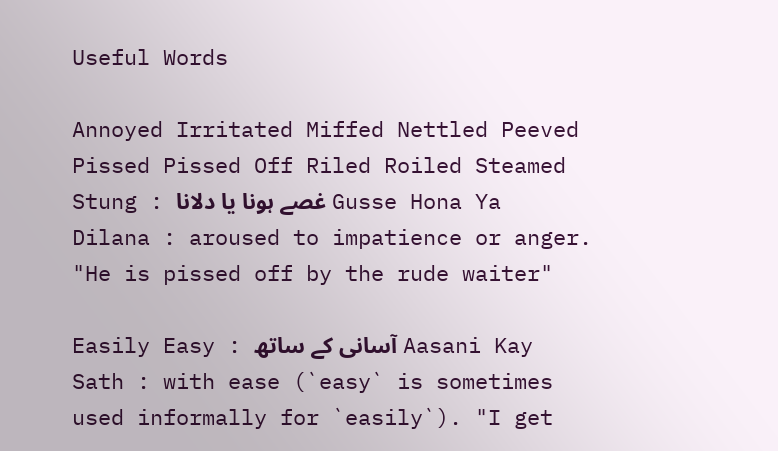Useful Words

Annoyed Irritated Miffed Nettled Peeved Pissed Pissed Off Riled Roiled Steamed Stung : غصے ہونا یا دلانا Gusse Hona Ya Dilana : aroused to impatience or anger. "He is pissed off by the rude waiter"

Easily Easy : آسانی کے ساتھ Aasani Kay Sath : with ease (`easy` is sometimes used informally for `easily`). "I get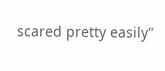scared pretty easily"